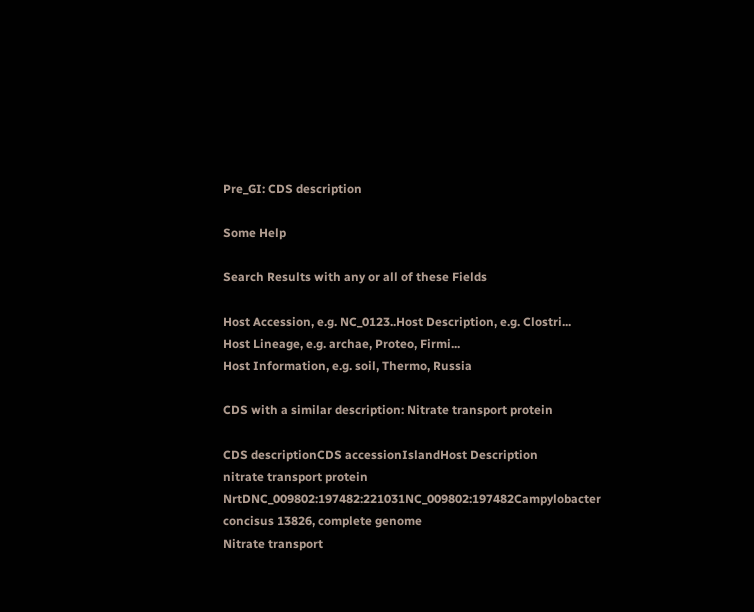Pre_GI: CDS description

Some Help

Search Results with any or all of these Fields

Host Accession, e.g. NC_0123..Host Description, e.g. Clostri...
Host Lineage, e.g. archae, Proteo, Firmi...
Host Information, e.g. soil, Thermo, Russia

CDS with a similar description: Nitrate transport protein

CDS descriptionCDS accessionIslandHost Description
nitrate transport protein NrtDNC_009802:197482:221031NC_009802:197482Campylobacter concisus 13826, complete genome
Nitrate transport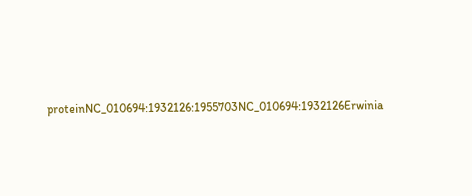proteinNC_010694:1932126:1955703NC_010694:1932126Erwinia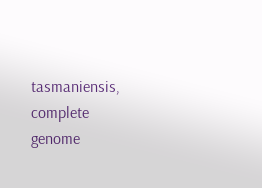tasmaniensis, complete genome